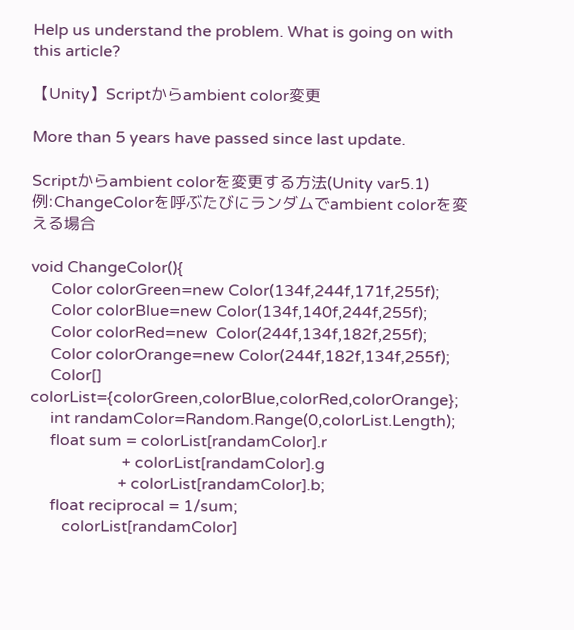Help us understand the problem. What is going on with this article?

【Unity】Scriptからambient color変更

More than 5 years have passed since last update.

Scriptからambient colorを変更する方法(Unity var5.1)
例:ChangeColorを呼ぶたびにランダムでambient colorを変える場合

void ChangeColor(){
     Color colorGreen=new Color(134f,244f,171f,255f);
     Color colorBlue=new Color(134f,140f,244f,255f);
     Color colorRed=new  Color(244f,134f,182f,255f);
     Color colorOrange=new Color(244f,182f,134f,255f);
     Color[] colorList={colorGreen,colorBlue,colorRed,colorOrange};
     int randamColor=Random.Range(0,colorList.Length);
     float sum = colorList[randamColor].r
                       + colorList[randamColor].g
                      + colorList[randamColor].b;
     float reciprocal = 1/sum;
        colorList[randamColor]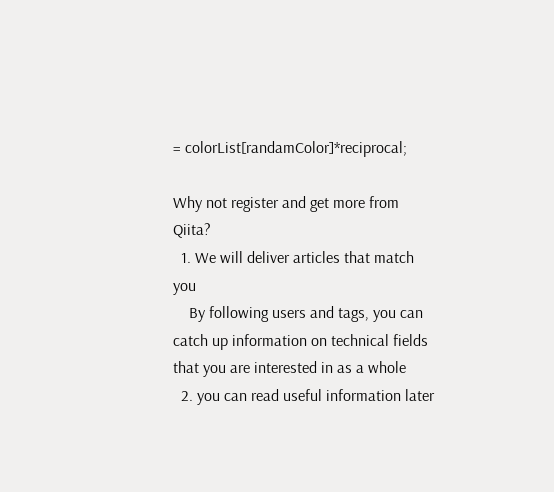= colorList[randamColor]*reciprocal;

Why not register and get more from Qiita?
  1. We will deliver articles that match you
    By following users and tags, you can catch up information on technical fields that you are interested in as a whole
  2. you can read useful information later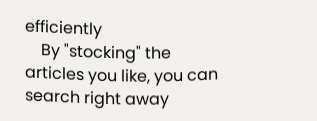efficiently
    By "stocking" the articles you like, you can search right away